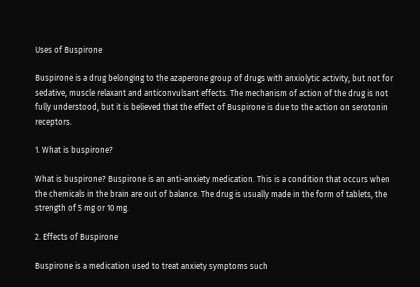Uses of Buspirone

Buspirone is a drug belonging to the azaperone group of drugs with anxiolytic activity, but not for sedative, muscle relaxant and anticonvulsant effects. The mechanism of action of the drug is not fully understood, but it is believed that the effect of Buspirone is due to the action on serotonin receptors.

1. What is buspirone?

What is buspirone? Buspirone is an anti-anxiety medication. This is a condition that occurs when the chemicals in the brain are out of balance. The drug is usually made in the form of tablets, the strength of 5 mg or 10 mg.

2. Effects of Buspirone

Buspirone is a medication used to treat anxiety symptoms such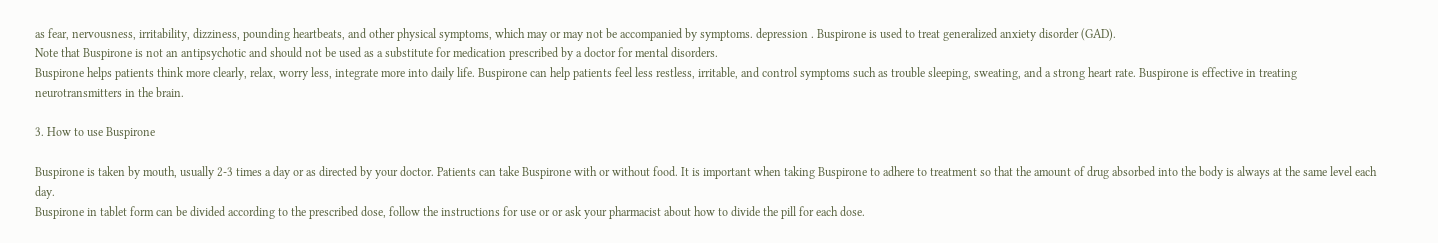as fear, nervousness, irritability, dizziness, pounding heartbeats, and other physical symptoms, which may or may not be accompanied by symptoms. depression . Buspirone is used to treat generalized anxiety disorder (GAD).
Note that Buspirone is not an antipsychotic and should not be used as a substitute for medication prescribed by a doctor for mental disorders.
Buspirone helps patients think more clearly, relax, worry less, integrate more into daily life. Buspirone can help patients feel less restless, irritable, and control symptoms such as trouble sleeping, sweating, and a strong heart rate. Buspirone is effective in treating neurotransmitters in the brain.

3. How to use Buspirone

Buspirone is taken by mouth, usually 2-3 times a day or as directed by your doctor. Patients can take Buspirone with or without food. It is important when taking Buspirone to adhere to treatment so that the amount of drug absorbed into the body is always at the same level each day.
Buspirone in tablet form can be divided according to the prescribed dose, follow the instructions for use or or ask your pharmacist about how to divide the pill for each dose.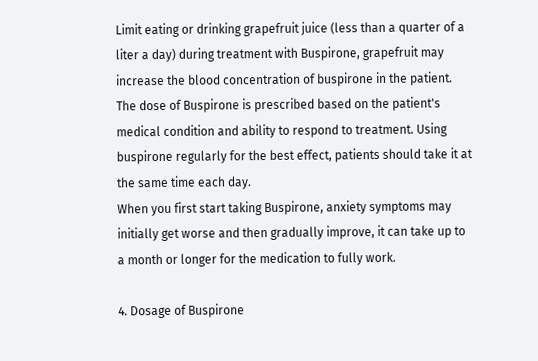Limit eating or drinking grapefruit juice (less than a quarter of a liter a day) during treatment with Buspirone, grapefruit may increase the blood concentration of buspirone in the patient.
The dose of Buspirone is prescribed based on the patient's medical condition and ability to respond to treatment. Using buspirone regularly for the best effect, patients should take it at the same time each day.
When you first start taking Buspirone, anxiety symptoms may initially get worse and then gradually improve, it can take up to a month or longer for the medication to fully work.

4. Dosage of Buspirone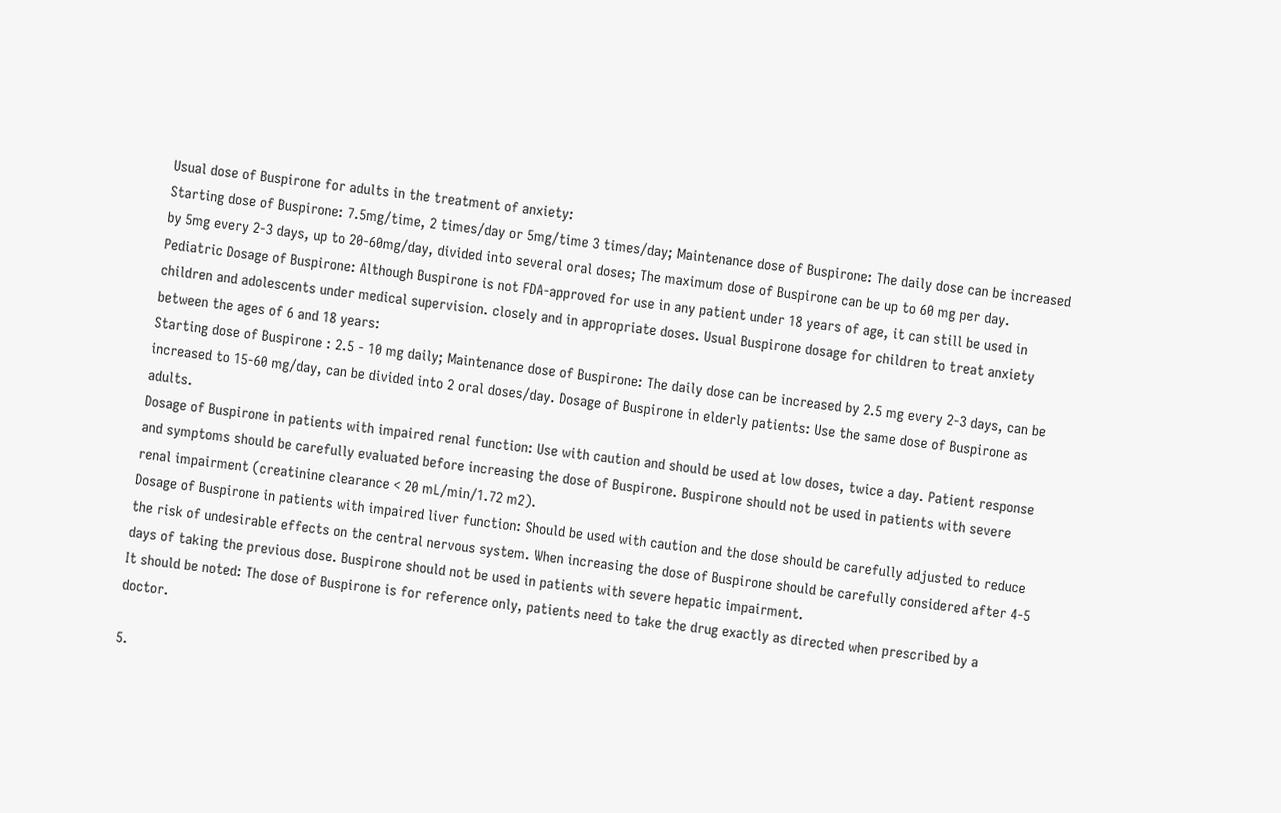Usual dose of Buspirone for adults in the treatment of anxiety:
Starting dose of Buspirone: 7.5mg/time, 2 times/day or 5mg/time 3 times/day; Maintenance dose of Buspirone: The daily dose can be increased by 5mg every 2-3 days, up to 20-60mg/day, divided into several oral doses; The maximum dose of Buspirone can be up to 60 mg per day. Pediatric Dosage of Buspirone: Although Buspirone is not FDA-approved for use in any patient under 18 years of age, it can still be used in children and adolescents under medical supervision. closely and in appropriate doses. Usual Buspirone dosage for children to treat anxiety between the ages of 6 and 18 years:
Starting dose of Buspirone : 2.5 - 10 mg daily; Maintenance dose of Buspirone: The daily dose can be increased by 2.5 mg every 2-3 days, can be increased to 15-60 mg/day, can be divided into 2 oral doses/day. Dosage of Buspirone in elderly patients: Use the same dose of Buspirone as adults.
Dosage of Buspirone in patients with impaired renal function: Use with caution and should be used at low doses, twice a day. Patient response and symptoms should be carefully evaluated before increasing the dose of Buspirone. Buspirone should not be used in patients with severe renal impairment (creatinine clearance < 20 mL/min/1.72 m2).
Dosage of Buspirone in patients with impaired liver function: Should be used with caution and the dose should be carefully adjusted to reduce the risk of undesirable effects on the central nervous system. When increasing the dose of Buspirone should be carefully considered after 4-5 days of taking the previous dose. Buspirone should not be used in patients with severe hepatic impairment.
It should be noted: The dose of Buspirone is for reference only, patients need to take the drug exactly as directed when prescribed by a doctor.

5.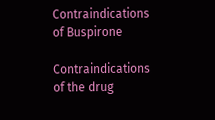Contraindications of Buspirone

Contraindications of the drug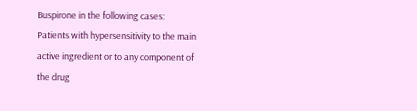Buspirone in the following cases:
Patients with hypersensitivity to the main active ingredient or to any component of the drug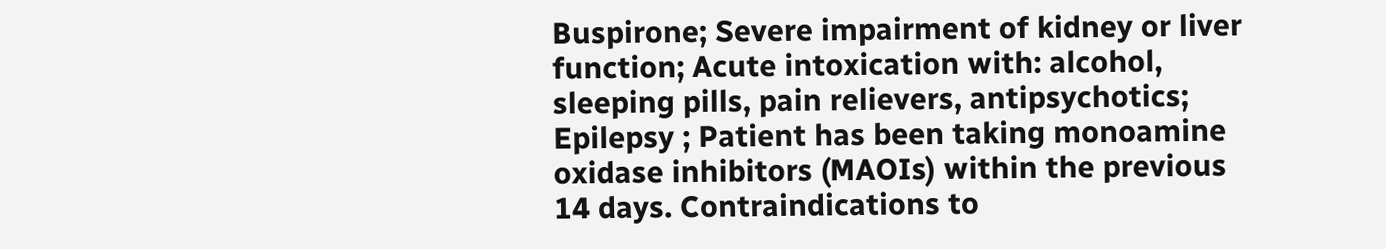Buspirone; Severe impairment of kidney or liver function; Acute intoxication with: alcohol, sleeping pills, pain relievers, antipsychotics; Epilepsy ; Patient has been taking monoamine oxidase inhibitors (MAOIs) within the previous 14 days. Contraindications to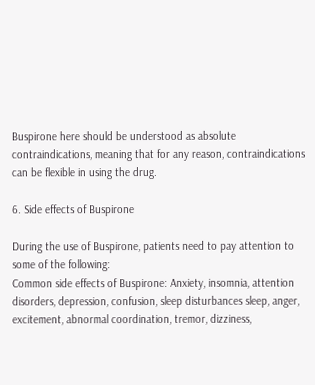Buspirone here should be understood as absolute contraindications, meaning that for any reason, contraindications can be flexible in using the drug.

6. Side effects of Buspirone

During the use of Buspirone, patients need to pay attention to some of the following:
Common side effects of Buspirone: Anxiety, insomnia, attention disorders, depression, confusion, sleep disturbances sleep, anger, excitement, abnormal coordination, tremor, dizziness,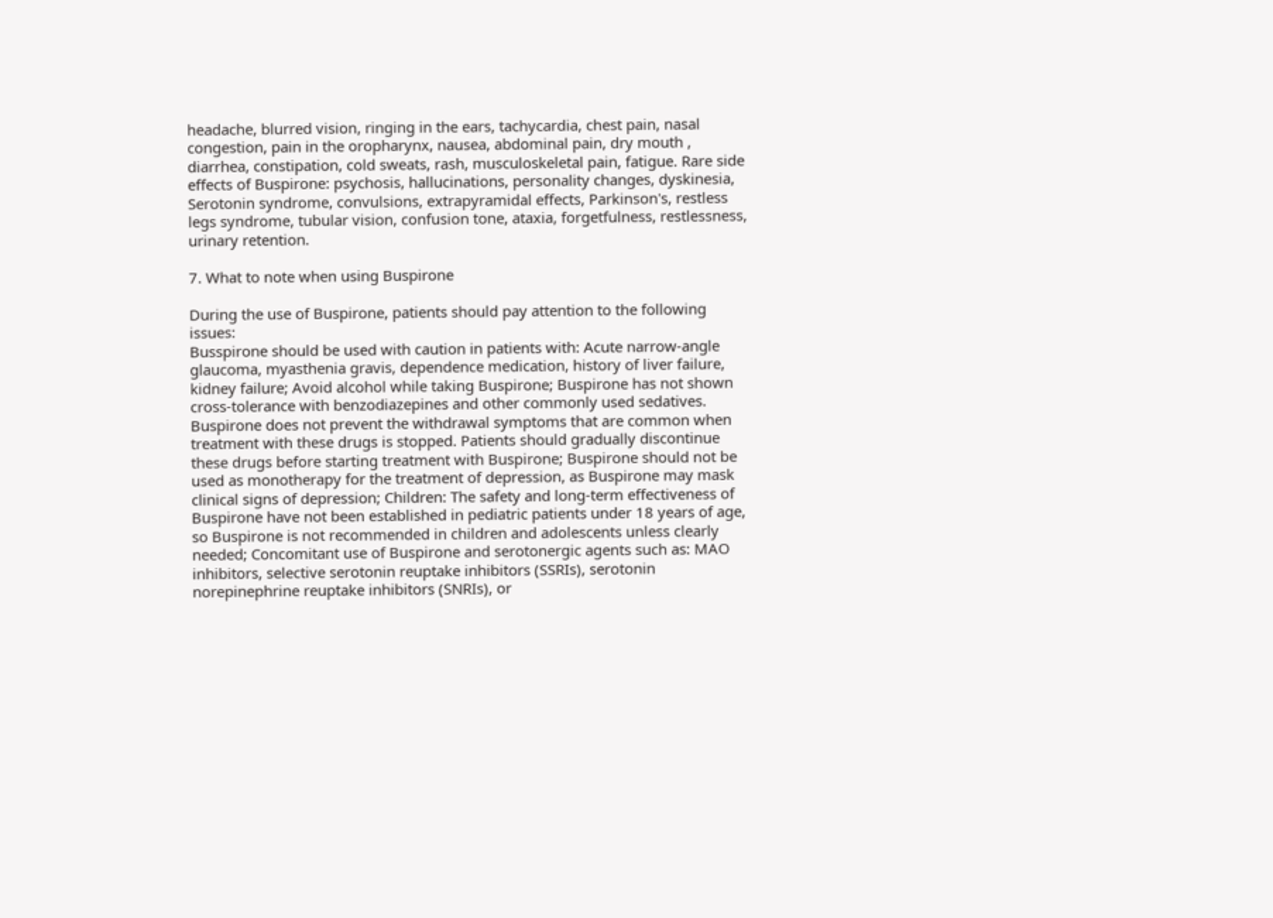headache, blurred vision, ringing in the ears, tachycardia, chest pain, nasal congestion, pain in the oropharynx, nausea, abdominal pain, dry mouth , diarrhea, constipation, cold sweats, rash, musculoskeletal pain, fatigue. Rare side effects of Buspirone: psychosis, hallucinations, personality changes, dyskinesia, Serotonin syndrome, convulsions, extrapyramidal effects, Parkinson's, restless legs syndrome, tubular vision, confusion tone, ataxia, forgetfulness, restlessness, urinary retention.

7. What to note when using Buspirone

During the use of Buspirone, patients should pay attention to the following issues:
Busspirone should be used with caution in patients with: Acute narrow-angle glaucoma, myasthenia gravis, dependence medication, history of liver failure, kidney failure; Avoid alcohol while taking Buspirone; Buspirone has not shown cross-tolerance with benzodiazepines and other commonly used sedatives. Buspirone does not prevent the withdrawal symptoms that are common when treatment with these drugs is stopped. Patients should gradually discontinue these drugs before starting treatment with Buspirone; Buspirone should not be used as monotherapy for the treatment of depression, as Buspirone may mask clinical signs of depression; Children: The safety and long-term effectiveness of Buspirone have not been established in pediatric patients under 18 years of age, so Buspirone is not recommended in children and adolescents unless clearly needed; Concomitant use of Buspirone and serotonergic agents such as: MAO inhibitors, selective serotonin reuptake inhibitors (SSRIs), serotonin norepinephrine reuptake inhibitors (SNRIs), or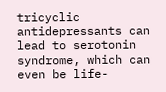tricyclic antidepressants can lead to serotonin syndrome, which can even be life-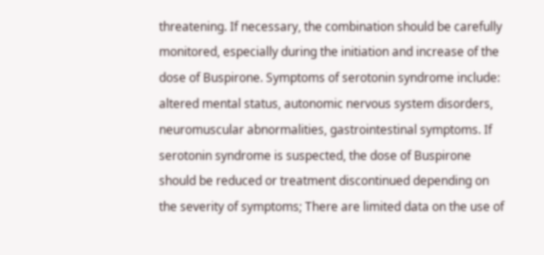threatening. If necessary, the combination should be carefully monitored, especially during the initiation and increase of the dose of Buspirone. Symptoms of serotonin syndrome include: altered mental status, autonomic nervous system disorders, neuromuscular abnormalities, gastrointestinal symptoms. If serotonin syndrome is suspected, the dose of Buspirone should be reduced or treatment discontinued depending on the severity of symptoms; There are limited data on the use of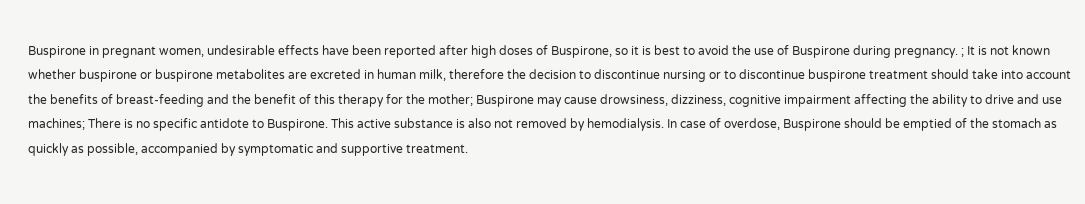Buspirone in pregnant women, undesirable effects have been reported after high doses of Buspirone, so it is best to avoid the use of Buspirone during pregnancy. ; It is not known whether buspirone or buspirone metabolites are excreted in human milk, therefore the decision to discontinue nursing or to discontinue buspirone treatment should take into account the benefits of breast-feeding and the benefit of this therapy for the mother; Buspirone may cause drowsiness, dizziness, cognitive impairment affecting the ability to drive and use machines; There is no specific antidote to Buspirone. This active substance is also not removed by hemodialysis. In case of overdose, Buspirone should be emptied of the stomach as quickly as possible, accompanied by symptomatic and supportive treatment.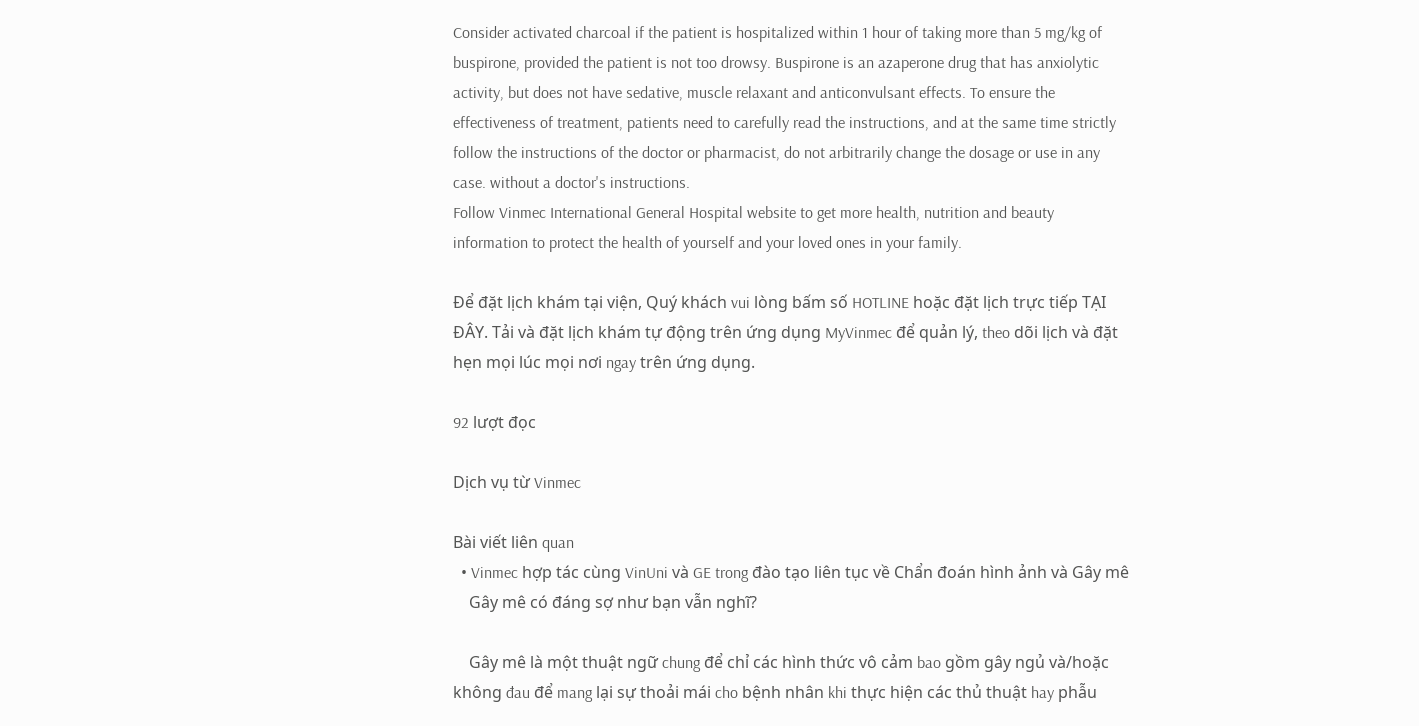Consider activated charcoal if the patient is hospitalized within 1 hour of taking more than 5 mg/kg of buspirone, provided the patient is not too drowsy. Buspirone is an azaperone drug that has anxiolytic activity, but does not have sedative, muscle relaxant and anticonvulsant effects. To ensure the effectiveness of treatment, patients need to carefully read the instructions, and at the same time strictly follow the instructions of the doctor or pharmacist, do not arbitrarily change the dosage or use in any case. without a doctor's instructions.
Follow Vinmec International General Hospital website to get more health, nutrition and beauty information to protect the health of yourself and your loved ones in your family.

Để đặt lịch khám tại viện, Quý khách vui lòng bấm số HOTLINE hoặc đặt lịch trực tiếp TẠI ĐÂY. Tải và đặt lịch khám tự động trên ứng dụng MyVinmec để quản lý, theo dõi lịch và đặt hẹn mọi lúc mọi nơi ngay trên ứng dụng.

92 lượt đọc

Dịch vụ từ Vinmec

Bài viết liên quan
  • Vinmec hợp tác cùng VinUni và GE trong đào tạo liên tục về Chẩn đoán hình ảnh và Gây mê
    Gây mê có đáng sợ như bạn vẫn nghĩ?

    Gây mê là một thuật ngữ chung để chỉ các hình thức vô cảm bao gồm gây ngủ và/hoặc không đau để mang lại sự thoải mái cho bệnh nhân khi thực hiện các thủ thuật hay phẫu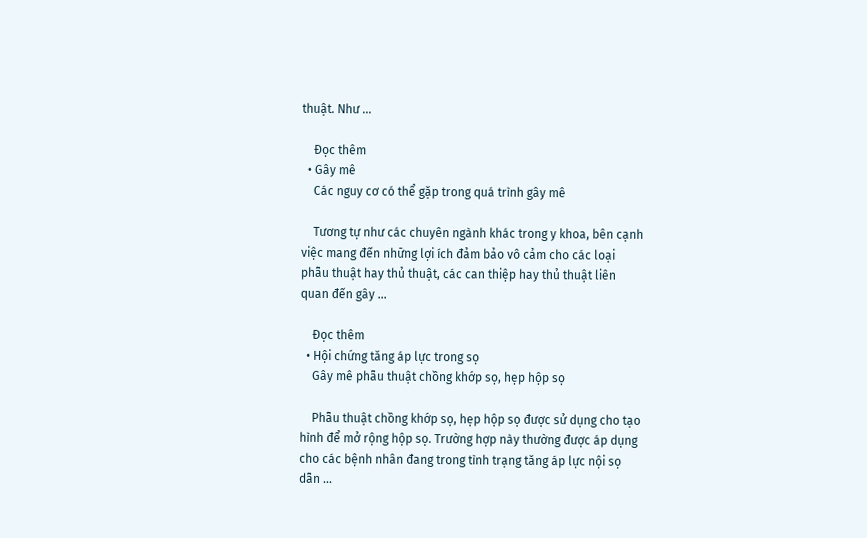thuật. Như ...

    Đọc thêm
  • Gây mê
    Các nguy cơ có thể gặp trong quá trình gây mê

    Tương tự như các chuyên ngành khác trong y khoa, bên cạnh việc mang đến những lợi ích đảm bảo vô cảm cho các loại phẫu thuật hay thủ thuật, các can thiệp hay thủ thuật liên quan đến gây ...

    Đọc thêm
  • Hội chứng tăng áp lực trong sọ
    Gây mê phẫu thuật chồng khớp sọ, hẹp hộp sọ

    Phẫu thuật chồng khớp sọ, hẹp hộp sọ được sử dụng cho tạo hình để mở rộng hộp sọ. Trường hợp này thường được áp dụng cho các bệnh nhân đang trong tình trạng tăng áp lực nội sọ dẫn ...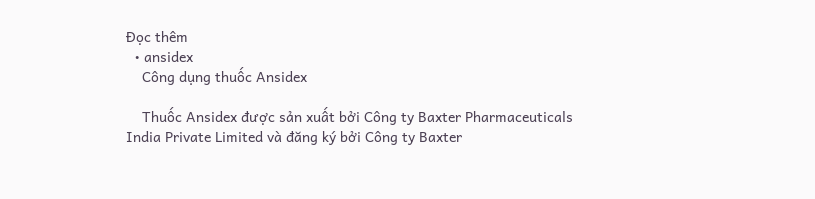Đọc thêm
  • ansidex
    Công dụng thuốc Ansidex

    Thuốc Ansidex được sản xuất bởi Công ty Baxter Pharmaceuticals India Private Limited và đăng ký bởi Công ty Baxter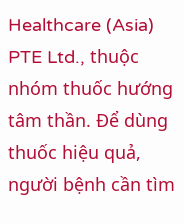Healthcare (Asia) PTE Ltd., thuộc nhóm thuốc hướng tâm thần. Để dùng thuốc hiệu quả, người bệnh cần tìm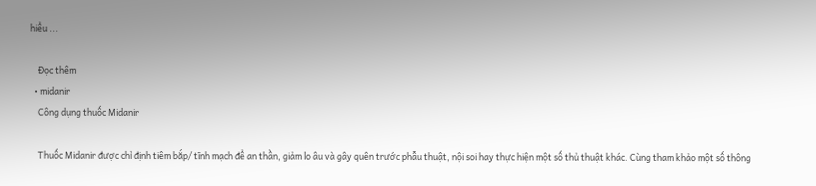hiểu ...

    Đọc thêm
  • midanir
    Công dụng thuốc Midanir

    Thuốc Midanir được chỉ định tiêm bắp/ tĩnh mạch để an thần, giảm lo âu và gây quên trước phẫu thuật, nội soi hay thực hiện một số thủ thuật khác. Cùng tham khảo một số thông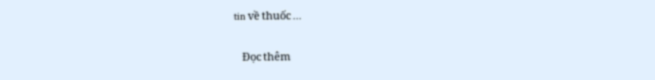tin về thuốc ...

    Đọc thêm